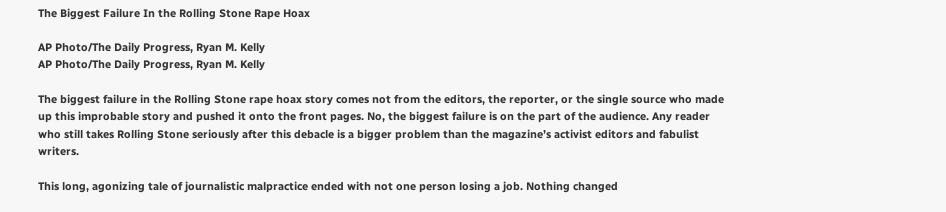The Biggest Failure In the Rolling Stone Rape Hoax

AP Photo/The Daily Progress, Ryan M. Kelly
AP Photo/The Daily Progress, Ryan M. Kelly

The biggest failure in the Rolling Stone rape hoax story comes not from the editors, the reporter, or the single source who made up this improbable story and pushed it onto the front pages. No, the biggest failure is on the part of the audience. Any reader who still takes Rolling Stone seriously after this debacle is a bigger problem than the magazine’s activist editors and fabulist writers.

This long, agonizing tale of journalistic malpractice ended with not one person losing a job. Nothing changed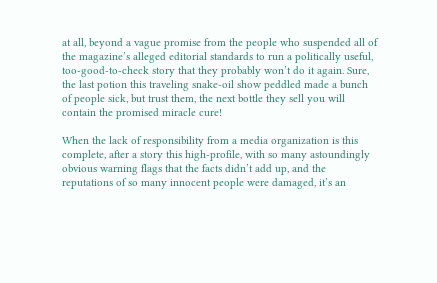at all, beyond a vague promise from the people who suspended all of the magazine’s alleged editorial standards to run a politically useful, too-good-to-check story that they probably won’t do it again. Sure, the last potion this traveling snake-oil show peddled made a bunch of people sick, but trust them, the next bottle they sell you will contain the promised miracle cure!

When the lack of responsibility from a media organization is this complete, after a story this high-profile, with so many astoundingly obvious warning flags that the facts didn’t add up, and the reputations of so many innocent people were damaged, it’s an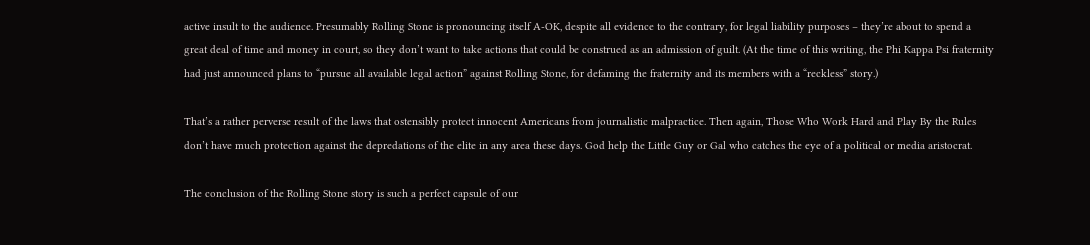active insult to the audience. Presumably Rolling Stone is pronouncing itself A-OK, despite all evidence to the contrary, for legal liability purposes – they’re about to spend a great deal of time and money in court, so they don’t want to take actions that could be construed as an admission of guilt. (At the time of this writing, the Phi Kappa Psi fraternity had just announced plans to “pursue all available legal action” against Rolling Stone, for defaming the fraternity and its members with a “reckless” story.)

That’s a rather perverse result of the laws that ostensibly protect innocent Americans from journalistic malpractice. Then again, Those Who Work Hard and Play By the Rules don’t have much protection against the depredations of the elite in any area these days. God help the Little Guy or Gal who catches the eye of a political or media aristocrat.

The conclusion of the Rolling Stone story is such a perfect capsule of our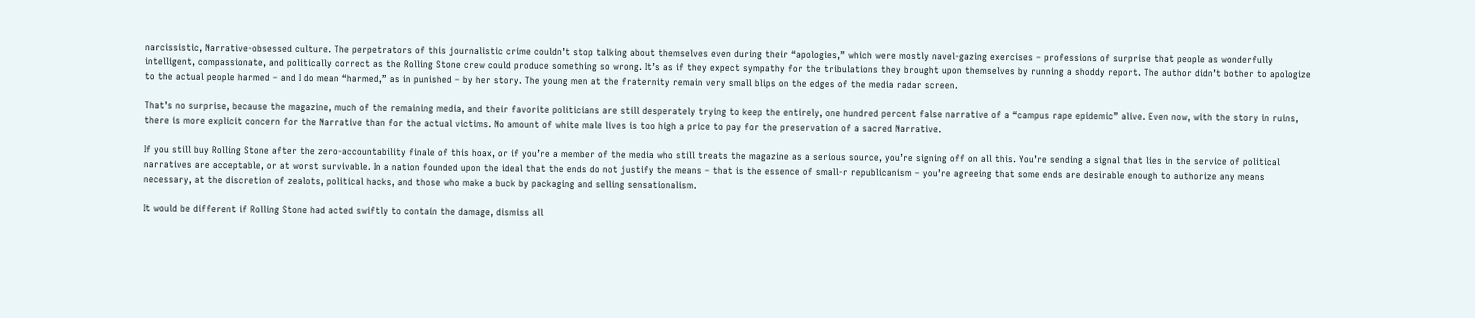narcissistic, Narrative-obsessed culture. The perpetrators of this journalistic crime couldn’t stop talking about themselves even during their “apologies,” which were mostly navel-gazing exercises – professions of surprise that people as wonderfully intelligent, compassionate, and politically correct as the Rolling Stone crew could produce something so wrong. It’s as if they expect sympathy for the tribulations they brought upon themselves by running a shoddy report. The author didn’t bother to apologize to the actual people harmed – and I do mean “harmed,” as in punished – by her story. The young men at the fraternity remain very small blips on the edges of the media radar screen.

That’s no surprise, because the magazine, much of the remaining media, and their favorite politicians are still desperately trying to keep the entirely, one hundred percent false narrative of a “campus rape epidemic” alive. Even now, with the story in ruins, there is more explicit concern for the Narrative than for the actual victims. No amount of white male lives is too high a price to pay for the preservation of a sacred Narrative.

If you still buy Rolling Stone after the zero-accountability finale of this hoax, or if you’re a member of the media who still treats the magazine as a serious source, you’re signing off on all this. You’re sending a signal that lies in the service of political narratives are acceptable, or at worst survivable. In a nation founded upon the ideal that the ends do not justify the means – that is the essence of small-r republicanism – you’re agreeing that some ends are desirable enough to authorize any means necessary, at the discretion of zealots, political hacks, and those who make a buck by packaging and selling sensationalism.

It would be different if Rolling Stone had acted swiftly to contain the damage, dismiss all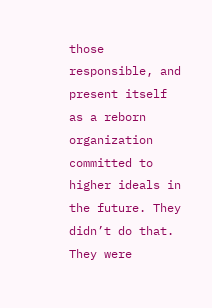those responsible, and present itself as a reborn organization committed to higher ideals in the future. They didn’t do that. They were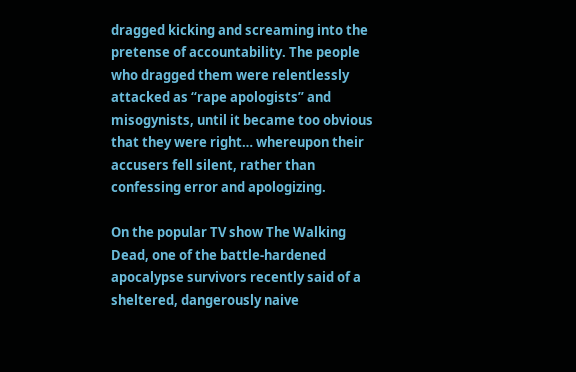dragged kicking and screaming into the pretense of accountability. The people who dragged them were relentlessly attacked as “rape apologists” and misogynists, until it became too obvious that they were right… whereupon their accusers fell silent, rather than confessing error and apologizing.

On the popular TV show The Walking Dead, one of the battle-hardened apocalypse survivors recently said of a sheltered, dangerously naive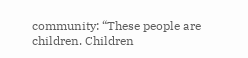community: “These people are children. Children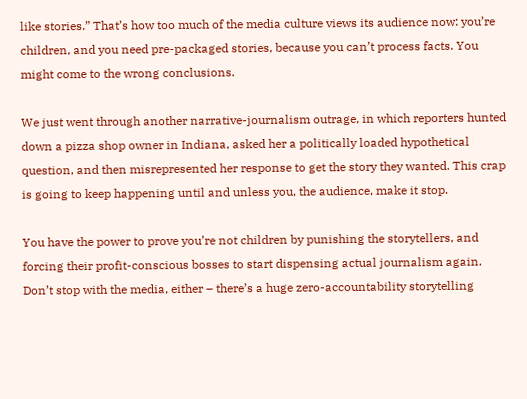like stories.” That’s how too much of the media culture views its audience now: you’re children, and you need pre-packaged stories, because you can’t process facts. You might come to the wrong conclusions.

We just went through another narrative-journalism outrage, in which reporters hunted down a pizza shop owner in Indiana, asked her a politically loaded hypothetical question, and then misrepresented her response to get the story they wanted. This crap is going to keep happening until and unless you, the audience, make it stop.

You have the power to prove you’re not children by punishing the storytellers, and forcing their profit-conscious bosses to start dispensing actual journalism again. Don’t stop with the media, either – there’s a huge zero-accountability storytelling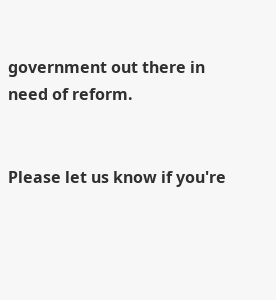government out there in need of reform.


Please let us know if you're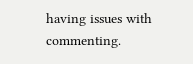having issues with commenting.